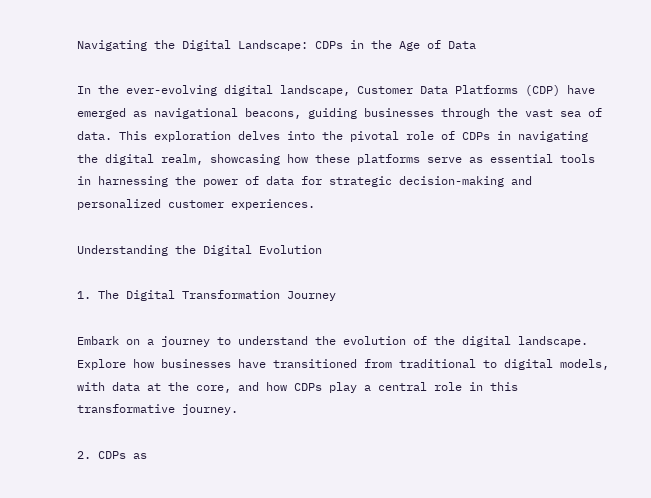Navigating the Digital Landscape: CDPs in the Age of Data

In the ever-evolving digital landscape, Customer Data Platforms (CDP) have emerged as navigational beacons, guiding businesses through the vast sea of data. This exploration delves into the pivotal role of CDPs in navigating the digital realm, showcasing how these platforms serve as essential tools in harnessing the power of data for strategic decision-making and personalized customer experiences.

Understanding the Digital Evolution

1. The Digital Transformation Journey

Embark on a journey to understand the evolution of the digital landscape. Explore how businesses have transitioned from traditional to digital models, with data at the core, and how CDPs play a central role in this transformative journey.

2. CDPs as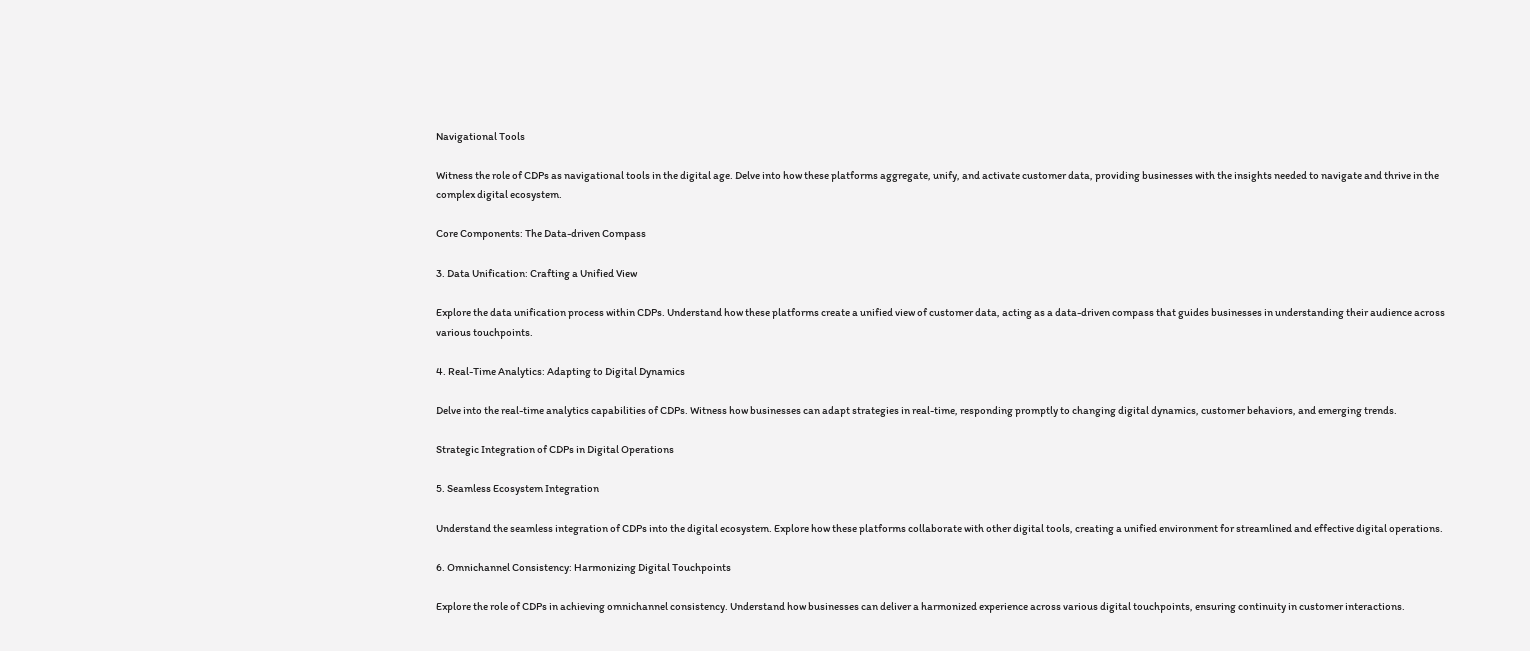Navigational Tools

Witness the role of CDPs as navigational tools in the digital age. Delve into how these platforms aggregate, unify, and activate customer data, providing businesses with the insights needed to navigate and thrive in the complex digital ecosystem.

Core Components: The Data-driven Compass

3. Data Unification: Crafting a Unified View

Explore the data unification process within CDPs. Understand how these platforms create a unified view of customer data, acting as a data-driven compass that guides businesses in understanding their audience across various touchpoints.

4. Real-Time Analytics: Adapting to Digital Dynamics

Delve into the real-time analytics capabilities of CDPs. Witness how businesses can adapt strategies in real-time, responding promptly to changing digital dynamics, customer behaviors, and emerging trends.

Strategic Integration of CDPs in Digital Operations

5. Seamless Ecosystem Integration

Understand the seamless integration of CDPs into the digital ecosystem. Explore how these platforms collaborate with other digital tools, creating a unified environment for streamlined and effective digital operations.

6. Omnichannel Consistency: Harmonizing Digital Touchpoints

Explore the role of CDPs in achieving omnichannel consistency. Understand how businesses can deliver a harmonized experience across various digital touchpoints, ensuring continuity in customer interactions.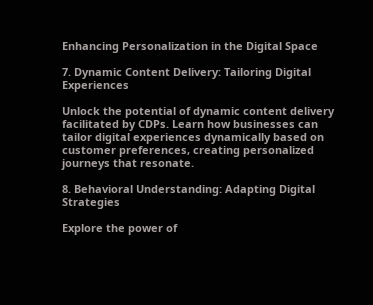Enhancing Personalization in the Digital Space

7. Dynamic Content Delivery: Tailoring Digital Experiences

Unlock the potential of dynamic content delivery facilitated by CDPs. Learn how businesses can tailor digital experiences dynamically based on customer preferences, creating personalized journeys that resonate.

8. Behavioral Understanding: Adapting Digital Strategies

Explore the power of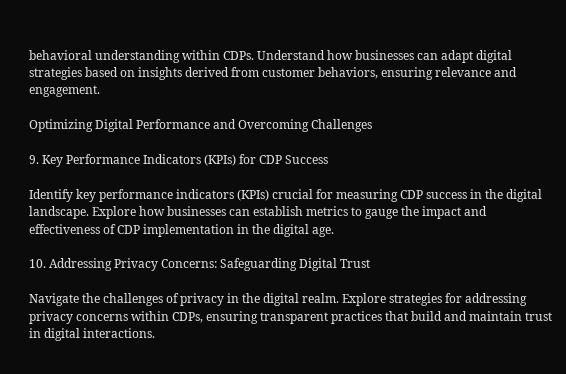behavioral understanding within CDPs. Understand how businesses can adapt digital strategies based on insights derived from customer behaviors, ensuring relevance and engagement.

Optimizing Digital Performance and Overcoming Challenges

9. Key Performance Indicators (KPIs) for CDP Success

Identify key performance indicators (KPIs) crucial for measuring CDP success in the digital landscape. Explore how businesses can establish metrics to gauge the impact and effectiveness of CDP implementation in the digital age.

10. Addressing Privacy Concerns: Safeguarding Digital Trust

Navigate the challenges of privacy in the digital realm. Explore strategies for addressing privacy concerns within CDPs, ensuring transparent practices that build and maintain trust in digital interactions.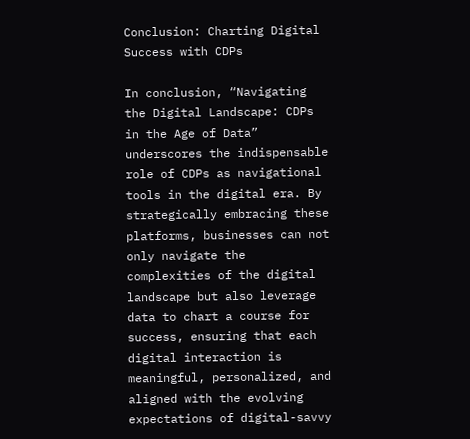Conclusion: Charting Digital Success with CDPs

In conclusion, “Navigating the Digital Landscape: CDPs in the Age of Data” underscores the indispensable role of CDPs as navigational tools in the digital era. By strategically embracing these platforms, businesses can not only navigate the complexities of the digital landscape but also leverage data to chart a course for success, ensuring that each digital interaction is meaningful, personalized, and aligned with the evolving expectations of digital-savvy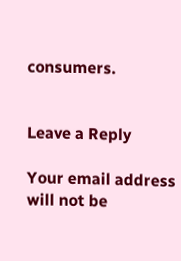consumers.


Leave a Reply

Your email address will not be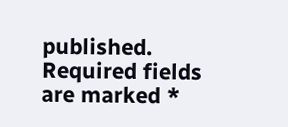published. Required fields are marked *